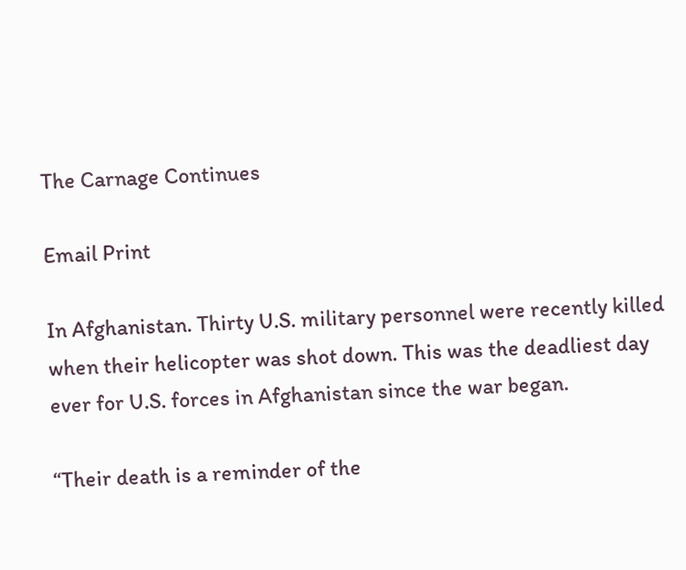The Carnage Continues

Email Print

In Afghanistan. Thirty U.S. military personnel were recently killed when their helicopter was shot down. This was the deadliest day ever for U.S. forces in Afghanistan since the war began.

“Their death is a reminder of the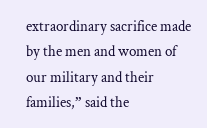extraordinary sacrifice made by the men and women of our military and their families,” said the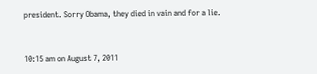president. Sorry Obama, they died in vain and for a lie.


10:15 am on August 7, 2011